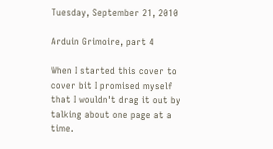Tuesday, September 21, 2010

Arduin Grimoire, part 4

When I started this cover to cover bit I promised myself that I wouldn't drag it out by talking about one page at a time.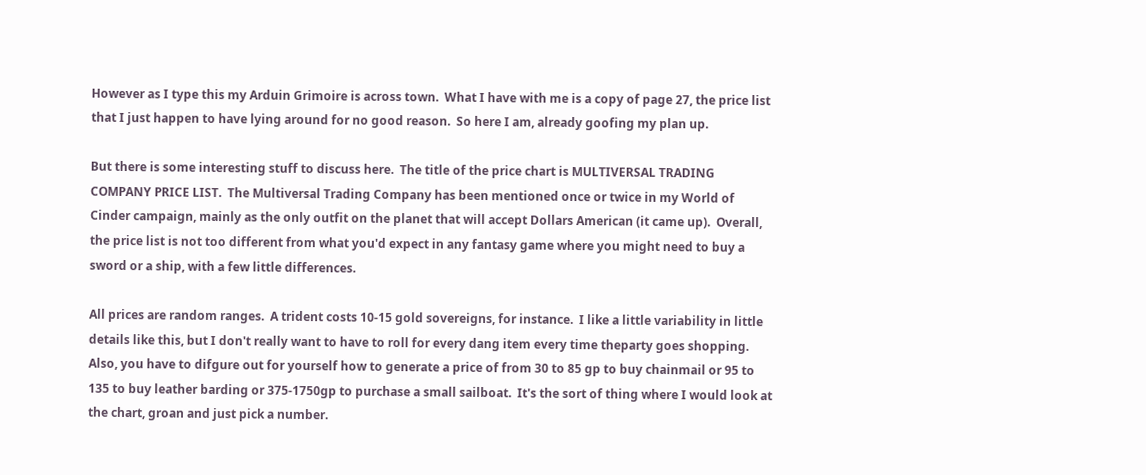However as I type this my Arduin Grimoire is across town.  What I have with me is a copy of page 27, the price list that I just happen to have lying around for no good reason.  So here I am, already goofing my plan up.

But there is some interesting stuff to discuss here.  The title of the price chart is MULTIVERSAL TRADING COMPANY PRICE LIST.  The Multiversal Trading Company has been mentioned once or twice in my World of Cinder campaign, mainly as the only outfit on the planet that will accept Dollars American (it came up).  Overall, the price list is not too different from what you'd expect in any fantasy game where you might need to buy a sword or a ship, with a few little differences.

All prices are random ranges.  A trident costs 10-15 gold sovereigns, for instance.  I like a little variability in little details like this, but I don't really want to have to roll for every dang item every time theparty goes shopping.  Also, you have to difgure out for yourself how to generate a price of from 30 to 85 gp to buy chainmail or 95 to 135 to buy leather barding or 375-1750gp to purchase a small sailboat.  It's the sort of thing where I would look at the chart, groan and just pick a number.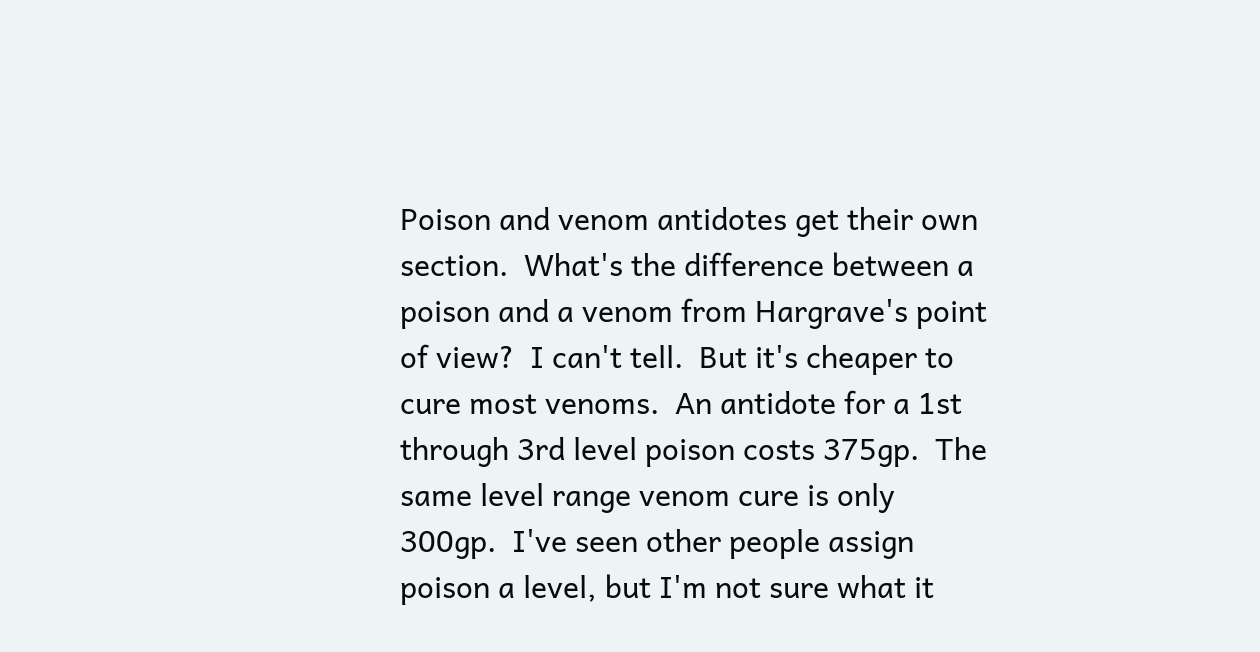Poison and venom antidotes get their own section.  What's the difference between a poison and a venom from Hargrave's point of view?  I can't tell.  But it's cheaper to cure most venoms.  An antidote for a 1st through 3rd level poison costs 375gp.  The same level range venom cure is only 300gp.  I've seen other people assign poison a level, but I'm not sure what it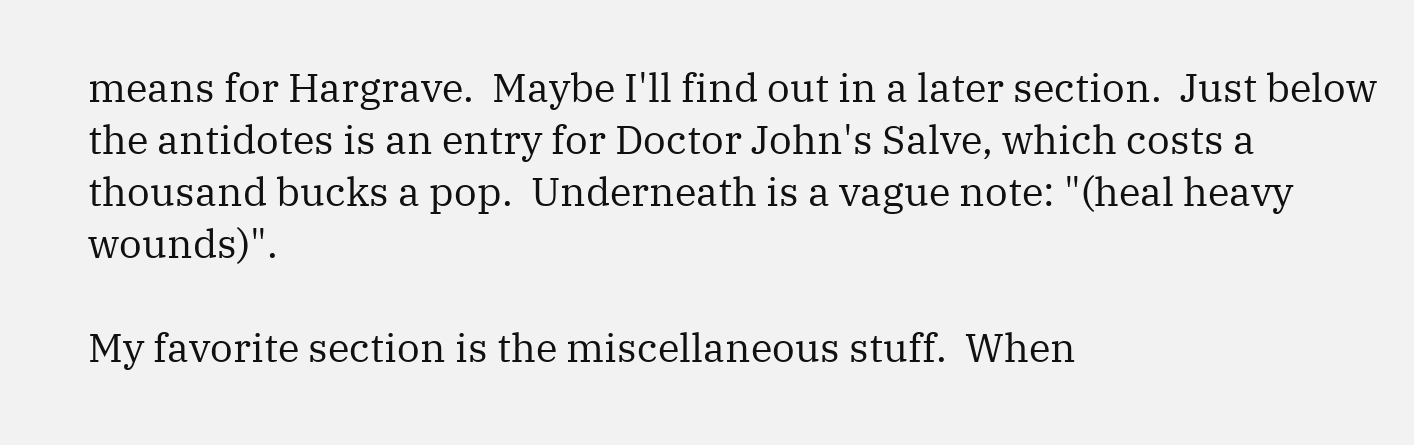means for Hargrave.  Maybe I'll find out in a later section.  Just below the antidotes is an entry for Doctor John's Salve, which costs a thousand bucks a pop.  Underneath is a vague note: "(heal heavy wounds)".

My favorite section is the miscellaneous stuff.  When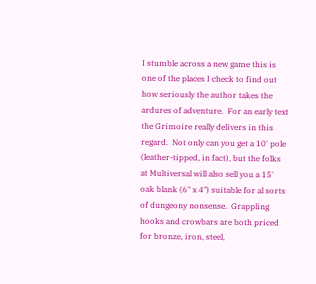I stumble across a new game this is one of the places I check to find out how seriously the author takes the ardures of adventure.  For an early text the Grimoire really delivers in this regard.  Not only can you get a 10' pole (leather-tipped, in fact), but the folks at Multiversal will also sell you a 15' oak blank (6" x 4") suitable for al sorts of dungeony nonsense.  Grappling hooks and crowbars are both priced for bronze, iron, steel,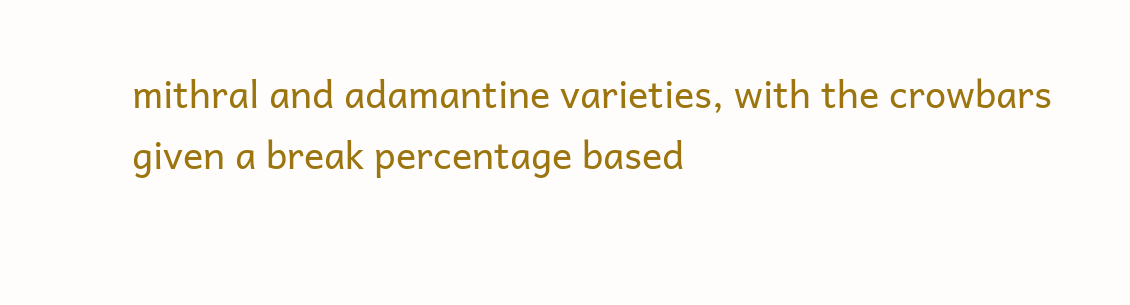mithral and adamantine varieties, with the crowbars given a break percentage based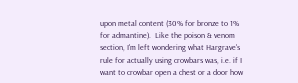upon metal content (30% for bronze to 1% for admantine).  Like the poison & venom section, I'm left wondering what Hargrave's rule for actually using crowbars was, i.e. if I want to crowbar open a chest or a door how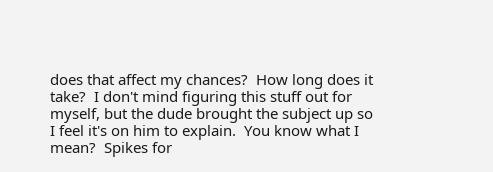does that affect my chances?  How long does it take?  I don't mind figuring this stuff out for myself, but the dude brought the subject up so I feel it's on him to explain.  You know what I mean?  Spikes for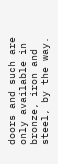doors and such are only available in bronze, iron and steel, by the way.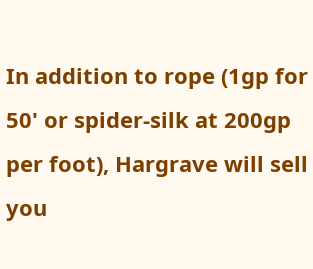In addition to rope (1gp for 50' or spider-silk at 200gp per foot), Hargrave will sell you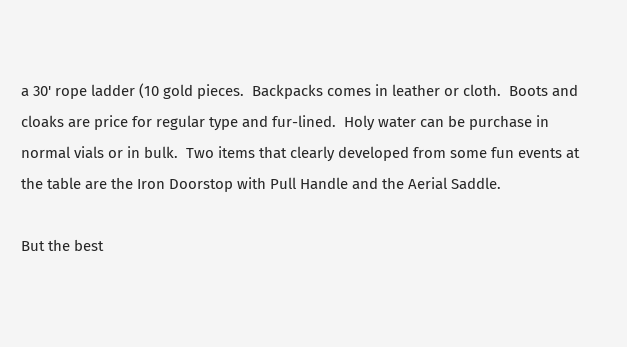a 30' rope ladder (10 gold pieces.  Backpacks comes in leather or cloth.  Boots and cloaks are price for regular type and fur-lined.  Holy water can be purchase in normal vials or in bulk.  Two items that clearly developed from some fun events at the table are the Iron Doorstop with Pull Handle and the Aerial Saddle.

But the best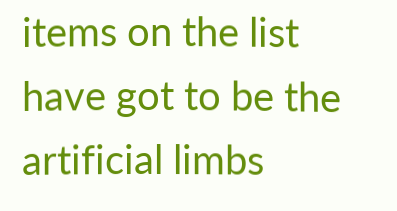items on the list have got to be the artificial limbs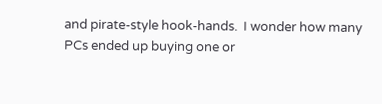and pirate-style hook-hands.  I wonder how many PCs ended up buying one or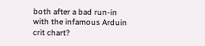both after a bad run-in with the infamous Arduin crit chart?